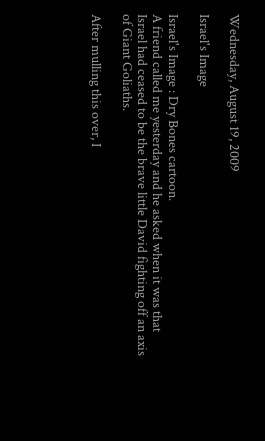Wednesday, August 19, 2009

Israel's Image

Israel's Image : Dry Bones cartoon.
A friend called me yesterday and he asked when it was that Israel had ceased to be the brave little David fighting off an axis of Giant Goliaths.

After mulling this over, I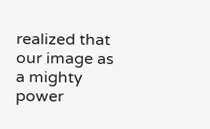realized that our image as a mighty power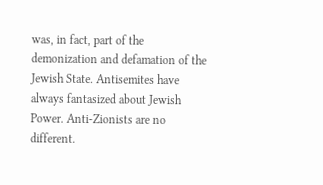was, in fact, part of the demonization and defamation of the Jewish State. Antisemites have always fantasized about Jewish Power. Anti-Zionists are no different.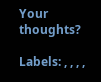Your thoughts?

Labels: , , , ,